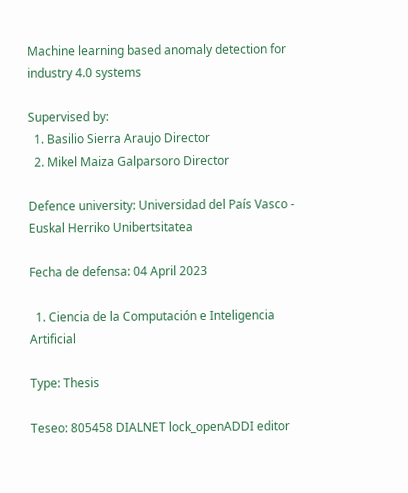Machine learning based anomaly detection for industry 4.0 systems

Supervised by:
  1. Basilio Sierra Araujo Director
  2. Mikel Maiza Galparsoro Director

Defence university: Universidad del País Vasco - Euskal Herriko Unibertsitatea

Fecha de defensa: 04 April 2023

  1. Ciencia de la Computación e Inteligencia Artificial

Type: Thesis

Teseo: 805458 DIALNET lock_openADDI editor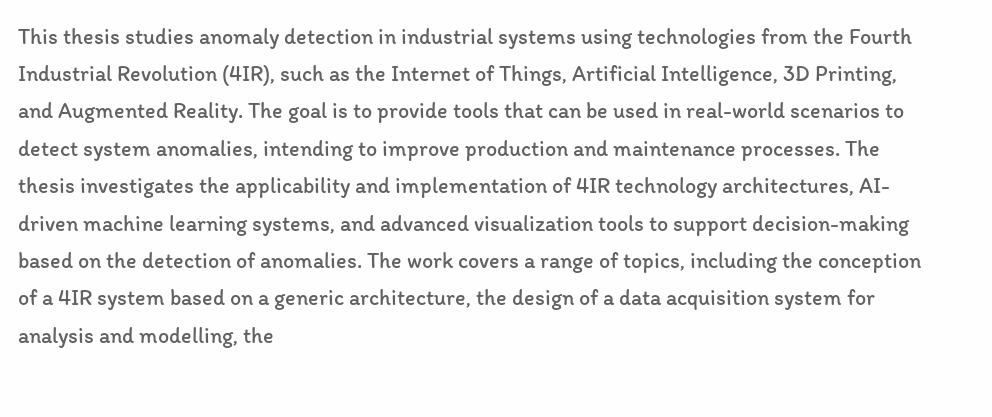This thesis studies anomaly detection in industrial systems using technologies from the Fourth Industrial Revolution (4IR), such as the Internet of Things, Artificial Intelligence, 3D Printing, and Augmented Reality. The goal is to provide tools that can be used in real-world scenarios to detect system anomalies, intending to improve production and maintenance processes. The thesis investigates the applicability and implementation of 4IR technology architectures, AI-driven machine learning systems, and advanced visualization tools to support decision-making based on the detection of anomalies. The work covers a range of topics, including the conception of a 4IR system based on a generic architecture, the design of a data acquisition system for analysis and modelling, the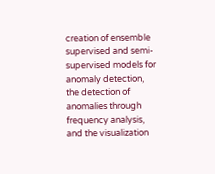creation of ensemble supervised and semi-supervised models for anomaly detection, the detection of anomalies through frequency analysis, and the visualization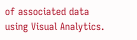of associated data using Visual Analytics.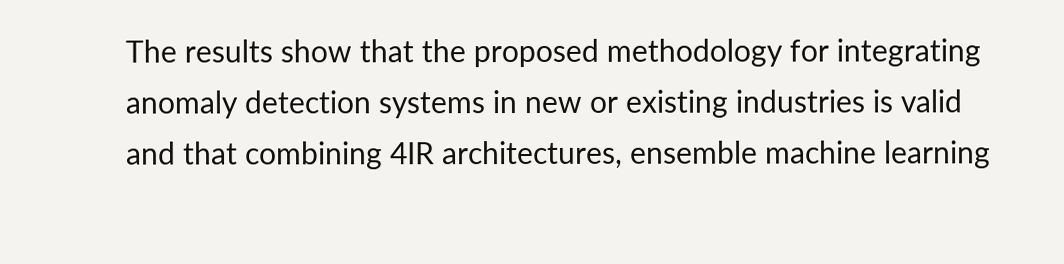The results show that the proposed methodology for integrating anomaly detection systems in new or existing industries is valid and that combining 4IR architectures, ensemble machine learning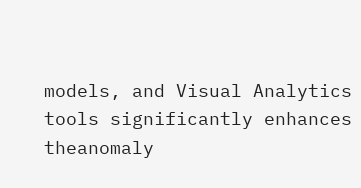models, and Visual Analytics tools significantly enhances theanomaly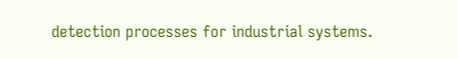detection processes for industrial systems.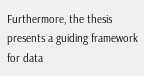Furthermore, the thesis presents a guiding framework for data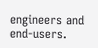engineers and end-users.